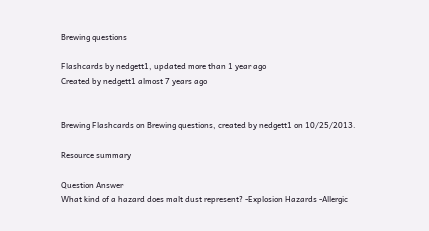Brewing questions

Flashcards by nedgett1, updated more than 1 year ago
Created by nedgett1 almost 7 years ago


Brewing Flashcards on Brewing questions, created by nedgett1 on 10/25/2013.

Resource summary

Question Answer
What kind of a hazard does malt dust represent? -Explosion Hazards -Allergic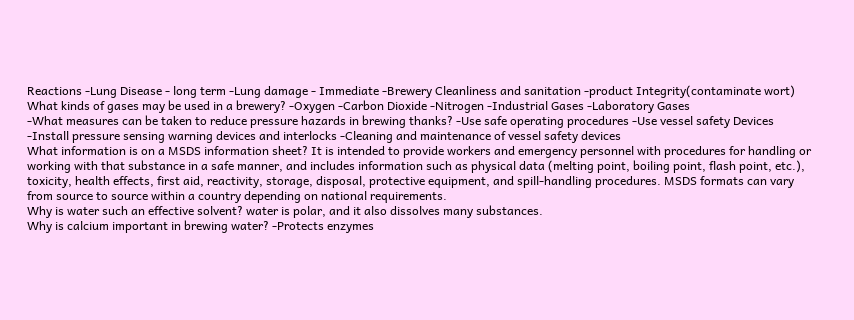Reactions -Lung Disease - long term -Lung damage - Immediate -Brewery Cleanliness and sanitation -product Integrity(contaminate wort)
What kinds of gases may be used in a brewery? -Oxygen -Carbon Dioxide -Nitrogen -Industrial Gases -Laboratory Gases
-What measures can be taken to reduce pressure hazards in brewing thanks? -Use safe operating procedures -Use vessel safety Devices -Install pressure sensing warning devices and interlocks -Cleaning and maintenance of vessel safety devices
What information is on a MSDS information sheet? It is intended to provide workers and emergency personnel with procedures for handling or working with that substance in a safe manner, and includes information such as physical data (melting point, boiling point, flash point, etc.), toxicity, health effects, first aid, reactivity, storage, disposal, protective equipment, and spill-handling procedures. MSDS formats can vary from source to source within a country depending on national requirements.
Why is water such an effective solvent? water is polar, and it also dissolves many substances.
Why is calcium important in brewing water? -Protects enzymes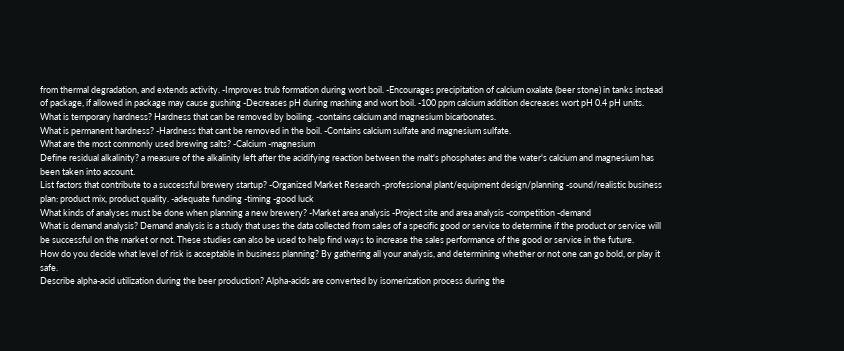from thermal degradation, and extends activity. -Improves trub formation during wort boil. -Encourages precipitation of calcium oxalate (beer stone) in tanks instead of package, if allowed in package may cause gushing -Decreases pH during mashing and wort boil. -100 ppm calcium addition decreases wort pH 0.4 pH units.
What is temporary hardness? Hardness that can be removed by boiling. -contains calcium and magnesium bicarbonates.
What is permanent hardness? -Hardness that cant be removed in the boil. -Contains calcium sulfate and magnesium sulfate.
What are the most commonly used brewing salts? -Calcium -magnesium
Define residual alkalinity? a measure of the alkalinity left after the acidifying reaction between the malt's phosphates and the water's calcium and magnesium has been taken into account.
List factors that contribute to a successful brewery startup? -Organized Market Research -professional plant/equipment design/planning -sound/realistic business plan: product mix, product quality. -adequate funding -timing -good luck
What kinds of analyses must be done when planning a new brewery? -Market area analysis -Project site and area analysis -competition -demand
What is demand analysis? Demand analysis is a study that uses the data collected from sales of a specific good or service to determine if the product or service will be successful on the market or not. These studies can also be used to help find ways to increase the sales performance of the good or service in the future.
How do you decide what level of risk is acceptable in business planning? By gathering all your analysis, and determining whether or not one can go bold, or play it safe.
Describe alpha-acid utilization during the beer production? Alpha-acids are converted by isomerization process during the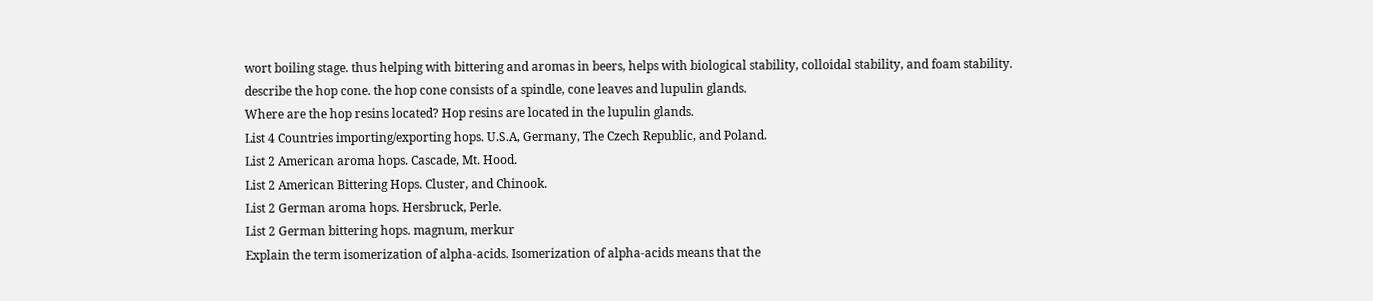wort boiling stage. thus helping with bittering and aromas in beers, helps with biological stability, colloidal stability, and foam stability.
describe the hop cone. the hop cone consists of a spindle, cone leaves and lupulin glands.
Where are the hop resins located? Hop resins are located in the lupulin glands.
List 4 Countries importing/exporting hops. U.S.A, Germany, The Czech Republic, and Poland.
List 2 American aroma hops. Cascade, Mt. Hood.
List 2 American Bittering Hops. Cluster, and Chinook.
List 2 German aroma hops. Hersbruck, Perle.
List 2 German bittering hops. magnum, merkur
Explain the term isomerization of alpha-acids. Isomerization of alpha-acids means that the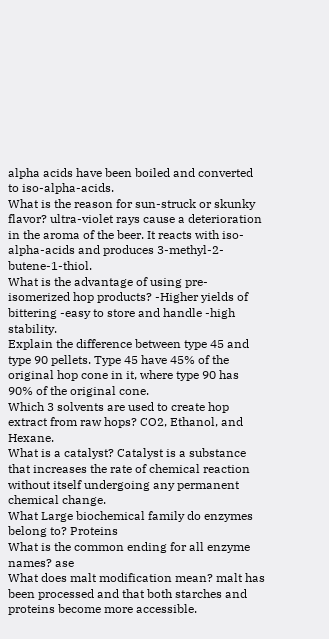alpha acids have been boiled and converted to iso-alpha-acids.
What is the reason for sun-struck or skunky flavor? ultra-violet rays cause a deterioration in the aroma of the beer. It reacts with iso-alpha-acids and produces 3-methyl-2-butene-1-thiol.
What is the advantage of using pre-isomerized hop products? -Higher yields of bittering -easy to store and handle -high stability.
Explain the difference between type 45 and type 90 pellets. Type 45 have 45% of the original hop cone in it, where type 90 has 90% of the original cone.
Which 3 solvents are used to create hop extract from raw hops? CO2, Ethanol, and Hexane.
What is a catalyst? Catalyst is a substance that increases the rate of chemical reaction without itself undergoing any permanent chemical change.
What Large biochemical family do enzymes belong to? Proteins
What is the common ending for all enzyme names? ase
What does malt modification mean? malt has been processed and that both starches and proteins become more accessible.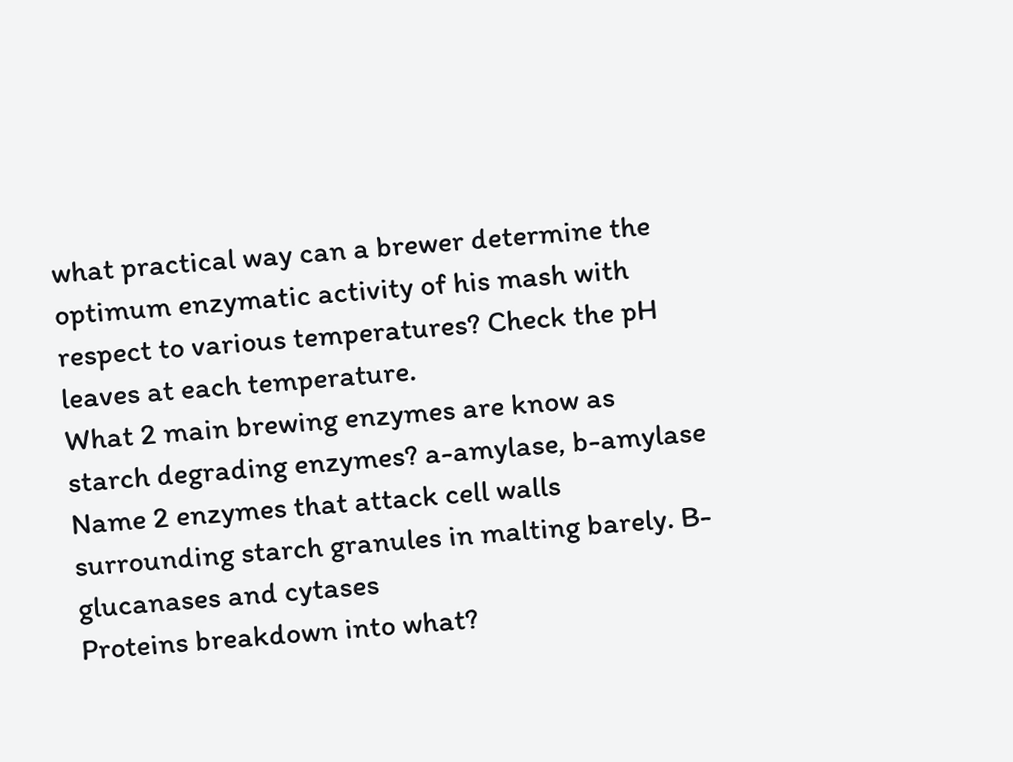what practical way can a brewer determine the optimum enzymatic activity of his mash with respect to various temperatures? Check the pH leaves at each temperature.
What 2 main brewing enzymes are know as starch degrading enzymes? a-amylase, b-amylase
Name 2 enzymes that attack cell walls surrounding starch granules in malting barely. B-glucanases and cytases
Proteins breakdown into what?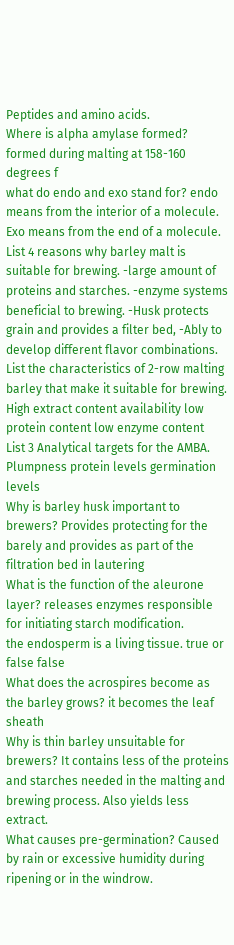Peptides and amino acids.
Where is alpha amylase formed? formed during malting at 158-160 degrees f
what do endo and exo stand for? endo means from the interior of a molecule. Exo means from the end of a molecule.
List 4 reasons why barley malt is suitable for brewing. -large amount of proteins and starches. -enzyme systems beneficial to brewing. -Husk protects grain and provides a filter bed, -Ably to develop different flavor combinations.
List the characteristics of 2-row malting barley that make it suitable for brewing. High extract content availability low protein content low enzyme content
List 3 Analytical targets for the AMBA. Plumpness protein levels germination levels
Why is barley husk important to brewers? Provides protecting for the barely and provides as part of the filtration bed in lautering
What is the function of the aleurone layer? releases enzymes responsible for initiating starch modification.
the endosperm is a living tissue. true or false false
What does the acrospires become as the barley grows? it becomes the leaf sheath
Why is thin barley unsuitable for brewers? It contains less of the proteins and starches needed in the malting and brewing process. Also yields less extract.
What causes pre-germination? Caused by rain or excessive humidity during ripening or in the windrow.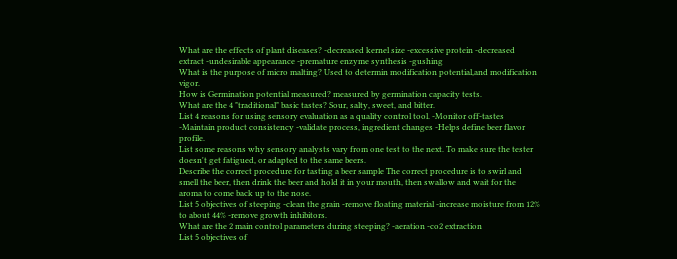What are the effects of plant diseases? -decreased kernel size -excessive protein -decreased extract -undesirable appearance -premature enzyme synthesis -gushing
What is the purpose of micro malting? Used to determin modification potential,and modification vigor.
How is Germination potential measured? measured by germination capacity tests.
What are the 4 "traditional" basic tastes? Sour, salty, sweet, and bitter.
List 4 reasons for using sensory evaluation as a quality control tool. -Monitor off-tastes -Maintain product consistency -validate process, ingredient changes -Helps define beer flavor profile.
List some reasons why sensory analysts vary from one test to the next. To make sure the tester doesn't get fatigued, or adapted to the same beers.
Describe the correct procedure for tasting a beer sample The correct procedure is to swirl and smell the beer, then drink the beer and hold it in your mouth, then swallow and wait for the aroma to come back up to the nose.
List 5 objectives of steeping -clean the grain -remove floating material -increase moisture from 12% to about 44% -remove growth inhibitors.
What are the 2 main control parameters during steeping? -aeration -co2 extraction
List 5 objectives of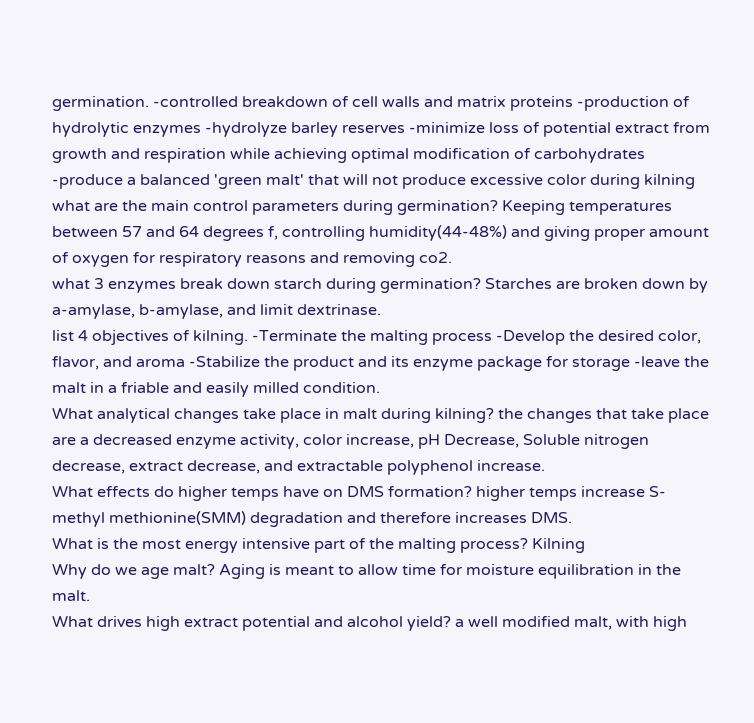germination. -controlled breakdown of cell walls and matrix proteins -production of hydrolytic enzymes -hydrolyze barley reserves -minimize loss of potential extract from growth and respiration while achieving optimal modification of carbohydrates -produce a balanced 'green malt' that will not produce excessive color during kilning
what are the main control parameters during germination? Keeping temperatures between 57 and 64 degrees f, controlling humidity(44-48%) and giving proper amount of oxygen for respiratory reasons and removing co2.
what 3 enzymes break down starch during germination? Starches are broken down by a-amylase, b-amylase, and limit dextrinase.
list 4 objectives of kilning. -Terminate the malting process -Develop the desired color, flavor, and aroma -Stabilize the product and its enzyme package for storage -leave the malt in a friable and easily milled condition.
What analytical changes take place in malt during kilning? the changes that take place are a decreased enzyme activity, color increase, pH Decrease, Soluble nitrogen decrease, extract decrease, and extractable polyphenol increase.
What effects do higher temps have on DMS formation? higher temps increase S-methyl methionine(SMM) degradation and therefore increases DMS.
What is the most energy intensive part of the malting process? Kilning
Why do we age malt? Aging is meant to allow time for moisture equilibration in the malt.
What drives high extract potential and alcohol yield? a well modified malt, with high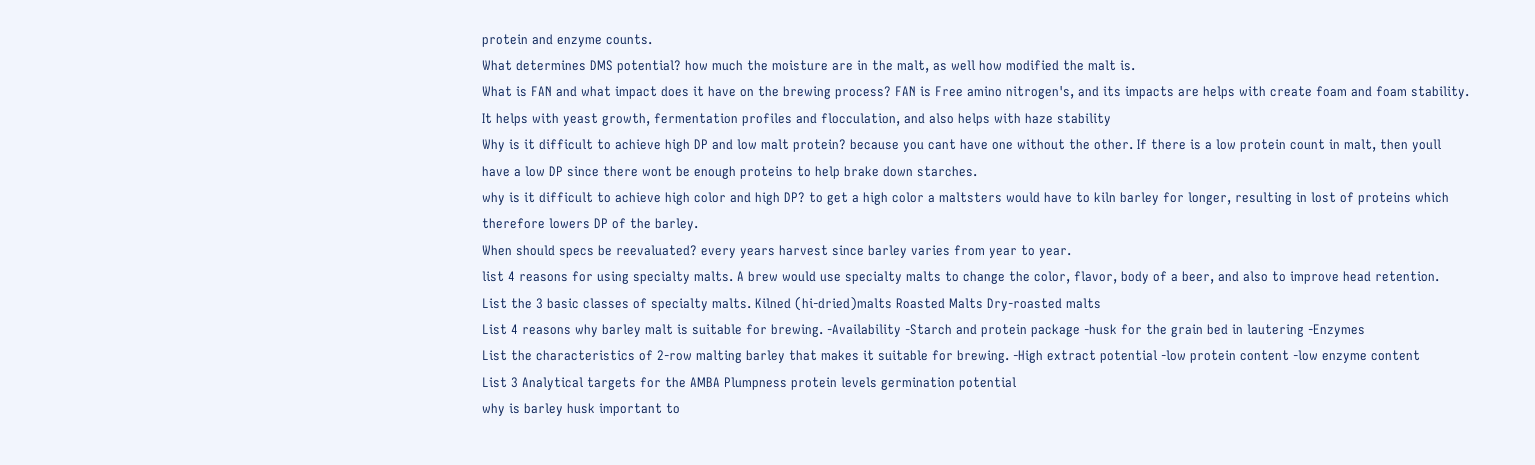protein and enzyme counts.
What determines DMS potential? how much the moisture are in the malt, as well how modified the malt is.
What is FAN and what impact does it have on the brewing process? FAN is Free amino nitrogen's, and its impacts are helps with create foam and foam stability. It helps with yeast growth, fermentation profiles and flocculation, and also helps with haze stability
Why is it difficult to achieve high DP and low malt protein? because you cant have one without the other. If there is a low protein count in malt, then youll have a low DP since there wont be enough proteins to help brake down starches.
why is it difficult to achieve high color and high DP? to get a high color a maltsters would have to kiln barley for longer, resulting in lost of proteins which therefore lowers DP of the barley.
When should specs be reevaluated? every years harvest since barley varies from year to year.
list 4 reasons for using specialty malts. A brew would use specialty malts to change the color, flavor, body of a beer, and also to improve head retention.
List the 3 basic classes of specialty malts. Kilned (hi-dried)malts Roasted Malts Dry-roasted malts
List 4 reasons why barley malt is suitable for brewing. -Availability -Starch and protein package -husk for the grain bed in lautering -Enzymes
List the characteristics of 2-row malting barley that makes it suitable for brewing. -High extract potential -low protein content -low enzyme content
List 3 Analytical targets for the AMBA Plumpness protein levels germination potential
why is barley husk important to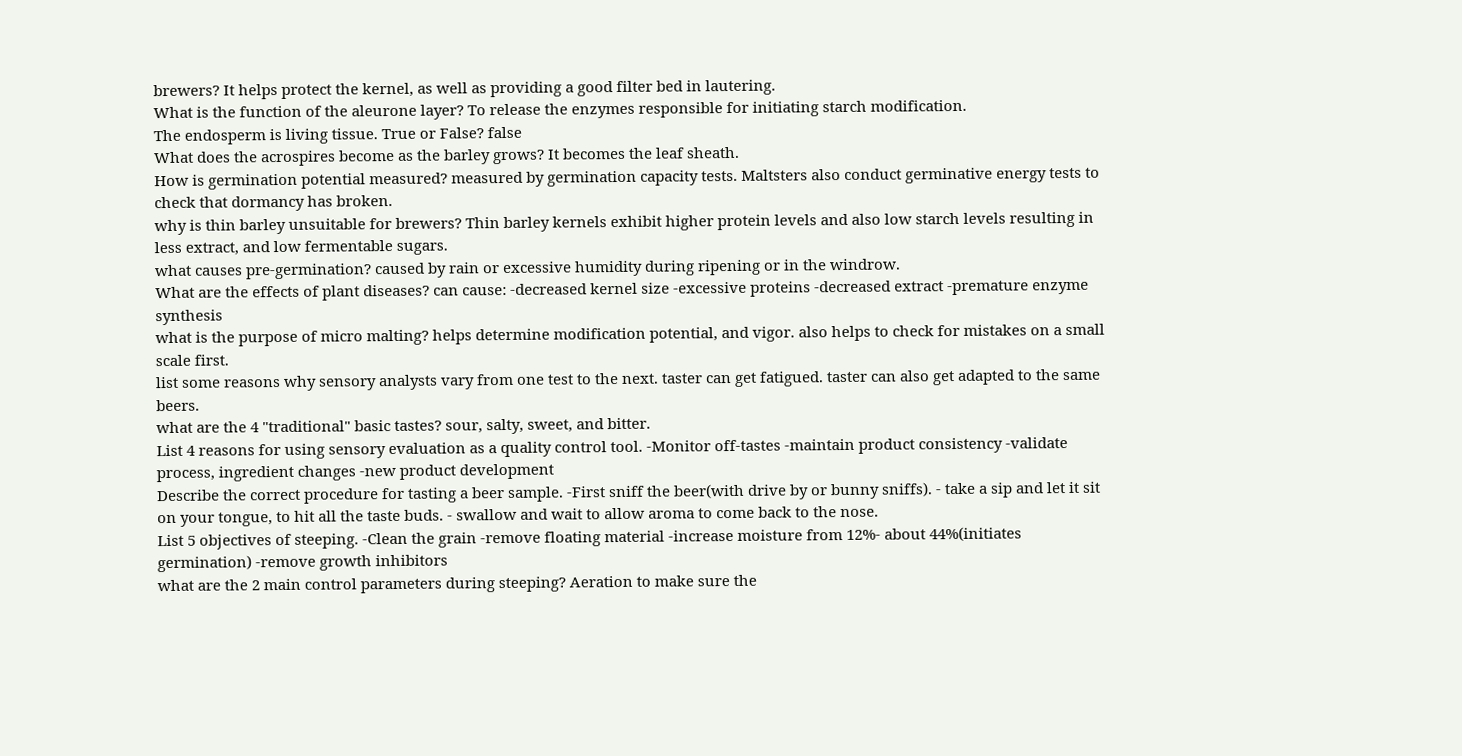brewers? It helps protect the kernel, as well as providing a good filter bed in lautering.
What is the function of the aleurone layer? To release the enzymes responsible for initiating starch modification.
The endosperm is living tissue. True or False? false
What does the acrospires become as the barley grows? It becomes the leaf sheath.
How is germination potential measured? measured by germination capacity tests. Maltsters also conduct germinative energy tests to check that dormancy has broken.
why is thin barley unsuitable for brewers? Thin barley kernels exhibit higher protein levels and also low starch levels resulting in less extract, and low fermentable sugars.
what causes pre-germination? caused by rain or excessive humidity during ripening or in the windrow.
What are the effects of plant diseases? can cause: -decreased kernel size -excessive proteins -decreased extract -premature enzyme synthesis
what is the purpose of micro malting? helps determine modification potential, and vigor. also helps to check for mistakes on a small scale first.
list some reasons why sensory analysts vary from one test to the next. taster can get fatigued. taster can also get adapted to the same beers.
what are the 4 "traditional" basic tastes? sour, salty, sweet, and bitter.
List 4 reasons for using sensory evaluation as a quality control tool. -Monitor off-tastes -maintain product consistency -validate process, ingredient changes -new product development
Describe the correct procedure for tasting a beer sample. -First sniff the beer(with drive by or bunny sniffs). - take a sip and let it sit on your tongue, to hit all the taste buds. - swallow and wait to allow aroma to come back to the nose.
List 5 objectives of steeping. -Clean the grain -remove floating material -increase moisture from 12%- about 44%(initiates germination) -remove growth inhibitors
what are the 2 main control parameters during steeping? Aeration to make sure the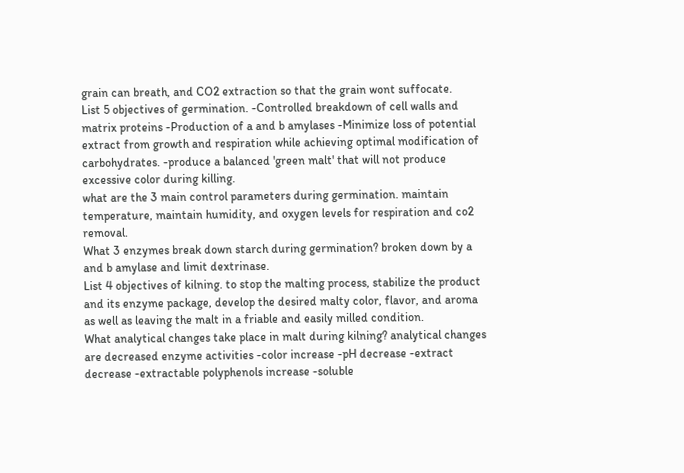grain can breath, and CO2 extraction so that the grain wont suffocate.
List 5 objectives of germination. -Controlled breakdown of cell walls and matrix proteins -Production of a and b amylases -Minimize loss of potential extract from growth and respiration while achieving optimal modification of carbohydrates. -produce a balanced 'green malt' that will not produce excessive color during killing.
what are the 3 main control parameters during germination. maintain temperature, maintain humidity, and oxygen levels for respiration and co2 removal.
What 3 enzymes break down starch during germination? broken down by a and b amylase and limit dextrinase.
List 4 objectives of kilning. to stop the malting process, stabilize the product and its enzyme package, develop the desired malty color, flavor, and aroma as well as leaving the malt in a friable and easily milled condition.
What analytical changes take place in malt during kilning? analytical changes are decreased enzyme activities -color increase -pH decrease -extract decrease -extractable polyphenols increase -soluble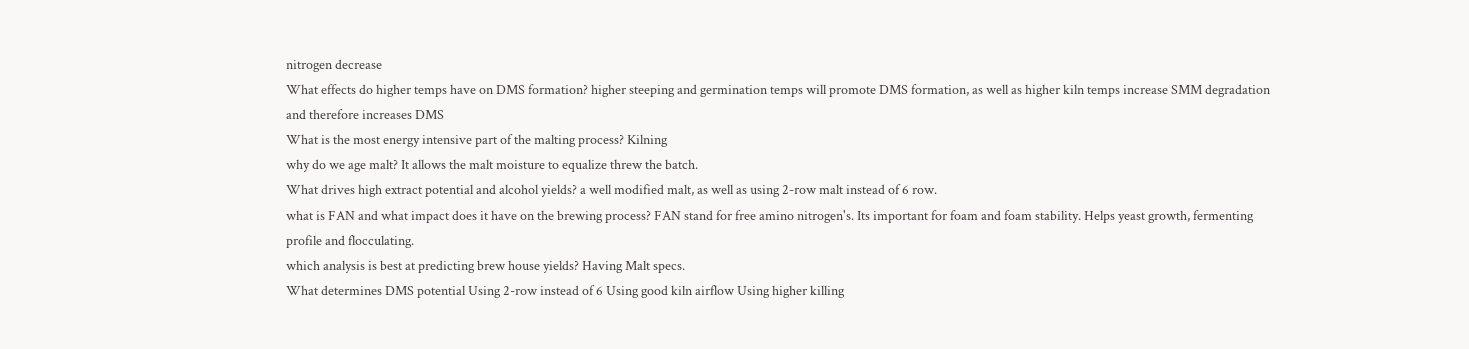nitrogen decrease
What effects do higher temps have on DMS formation? higher steeping and germination temps will promote DMS formation, as well as higher kiln temps increase SMM degradation and therefore increases DMS
What is the most energy intensive part of the malting process? Kilning
why do we age malt? It allows the malt moisture to equalize threw the batch.
What drives high extract potential and alcohol yields? a well modified malt, as well as using 2-row malt instead of 6 row.
what is FAN and what impact does it have on the brewing process? FAN stand for free amino nitrogen's. Its important for foam and foam stability. Helps yeast growth, fermenting profile and flocculating.
which analysis is best at predicting brew house yields? Having Malt specs.
What determines DMS potential Using 2-row instead of 6 Using good kiln airflow Using higher killing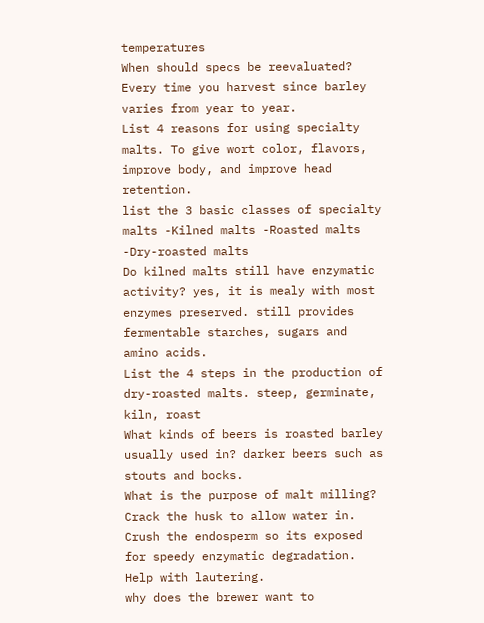temperatures
When should specs be reevaluated? Every time you harvest since barley varies from year to year.
List 4 reasons for using specialty malts. To give wort color, flavors, improve body, and improve head retention.
list the 3 basic classes of specialty malts -Kilned malts -Roasted malts -Dry-roasted malts
Do kilned malts still have enzymatic activity? yes, it is mealy with most enzymes preserved. still provides fermentable starches, sugars and amino acids.
List the 4 steps in the production of dry-roasted malts. steep, germinate, kiln, roast
What kinds of beers is roasted barley usually used in? darker beers such as stouts and bocks.
What is the purpose of malt milling? Crack the husk to allow water in. Crush the endosperm so its exposed for speedy enzymatic degradation. Help with lautering.
why does the brewer want to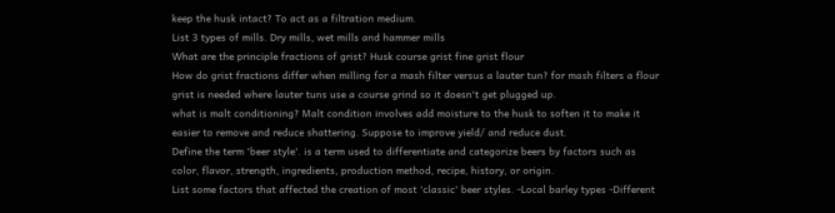keep the husk intact? To act as a filtration medium.
List 3 types of mills. Dry mills, wet mills and hammer mills
What are the principle fractions of grist? Husk course grist fine grist flour
How do grist fractions differ when milling for a mash filter versus a lauter tun? for mash filters a flour grist is needed where lauter tuns use a course grind so it doesn't get plugged up.
what is malt conditioning? Malt condition involves add moisture to the husk to soften it to make it easier to remove and reduce shattering. Suppose to improve yield/ and reduce dust.
Define the term 'beer style'. is a term used to differentiate and categorize beers by factors such as color, flavor, strength, ingredients, production method, recipe, history, or origin.
List some factors that affected the creation of most 'classic' beer styles. -Local barley types -Different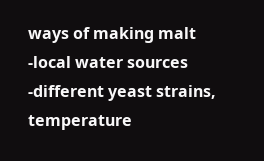ways of making malt -local water sources -different yeast strains, temperature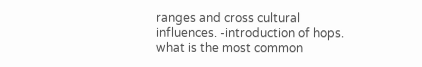ranges and cross cultural influences. -introduction of hops.
what is the most common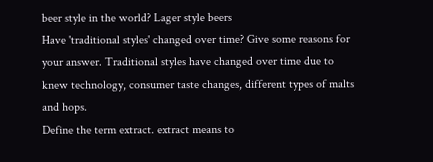beer style in the world? Lager style beers
Have 'traditional styles' changed over time? Give some reasons for your answer. Traditional styles have changed over time due to knew technology, consumer taste changes, different types of malts and hops.
Define the term extract. extract means to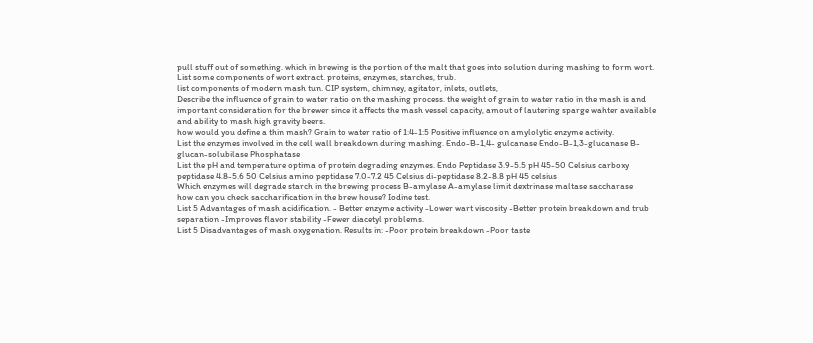pull stuff out of something. which in brewing is the portion of the malt that goes into solution during mashing to form wort.
List some components of wort extract. proteins, enzymes, starches, trub.
list components of modern mash tun. CIP system, chimney, agitator, inlets, outlets,
Describe the influence of grain to water ratio on the mashing process. the weight of grain to water ratio in the mash is and important consideration for the brewer since it affects the mash vessel capacity, amout of lautering sparge wahter available and ability to mash high gravity beers.
how would you define a thin mash? Grain to water ratio of 1:4-1:5 Positive influence on amylolytic enzyme activity.
List the enzymes involved in the cell wall breakdown during mashing. Endo-B-1,4- gulcanase Endo-B-1,3-glucanase B-glucan-solubilase Phosphatase
List the pH and temperature optima of protein degrading enzymes. Endo Peptidase 3.9-5.5 pH 45-50 Celsius carboxy peptidase 4.8-5.6 50 Celsius amino peptidase 7.0-7.2 45 Celsius di-peptidase 8.2-8.8 pH 45 celsius
Which enzymes will degrade starch in the brewing process B-amylase A-amylase limit dextrinase maltase saccharase
how can you check saccharification in the brew house? Iodine test.
List 5 Advantages of mash acidification. - Better enzyme activity -Lower wart viscosity -Better protein breakdown and trub separation -Improves flavor stability -Fewer diacetyl problems.
List 5 Disadvantages of mash oxygenation. Results in: -Poor protein breakdown -Poor taste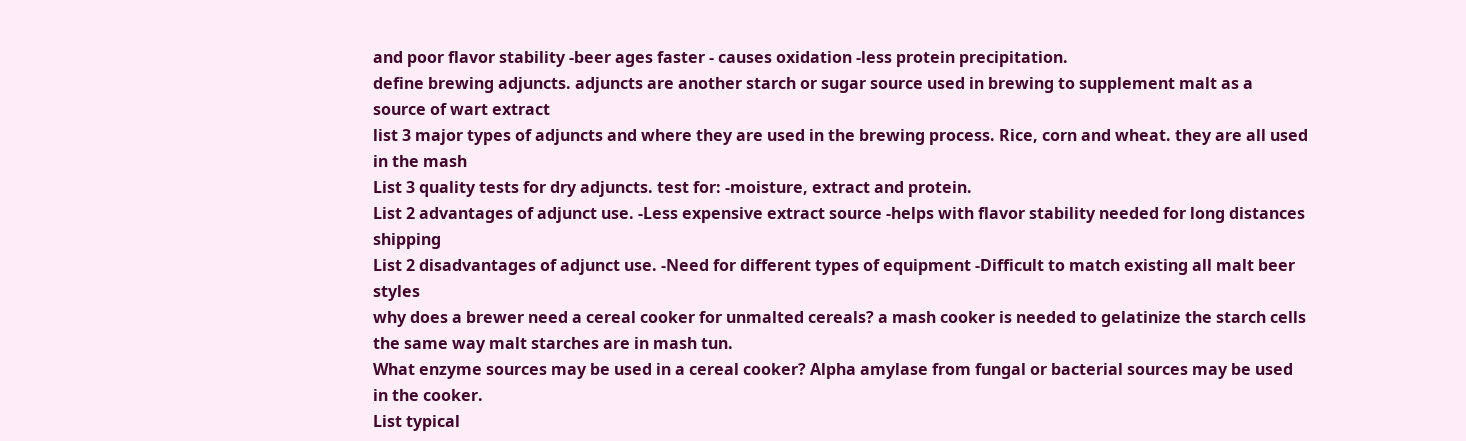and poor flavor stability -beer ages faster - causes oxidation -less protein precipitation.
define brewing adjuncts. adjuncts are another starch or sugar source used in brewing to supplement malt as a source of wart extract
list 3 major types of adjuncts and where they are used in the brewing process. Rice, corn and wheat. they are all used in the mash
List 3 quality tests for dry adjuncts. test for: -moisture, extract and protein.
List 2 advantages of adjunct use. -Less expensive extract source -helps with flavor stability needed for long distances shipping
List 2 disadvantages of adjunct use. -Need for different types of equipment -Difficult to match existing all malt beer styles
why does a brewer need a cereal cooker for unmalted cereals? a mash cooker is needed to gelatinize the starch cells the same way malt starches are in mash tun.
What enzyme sources may be used in a cereal cooker? Alpha amylase from fungal or bacterial sources may be used in the cooker.
List typical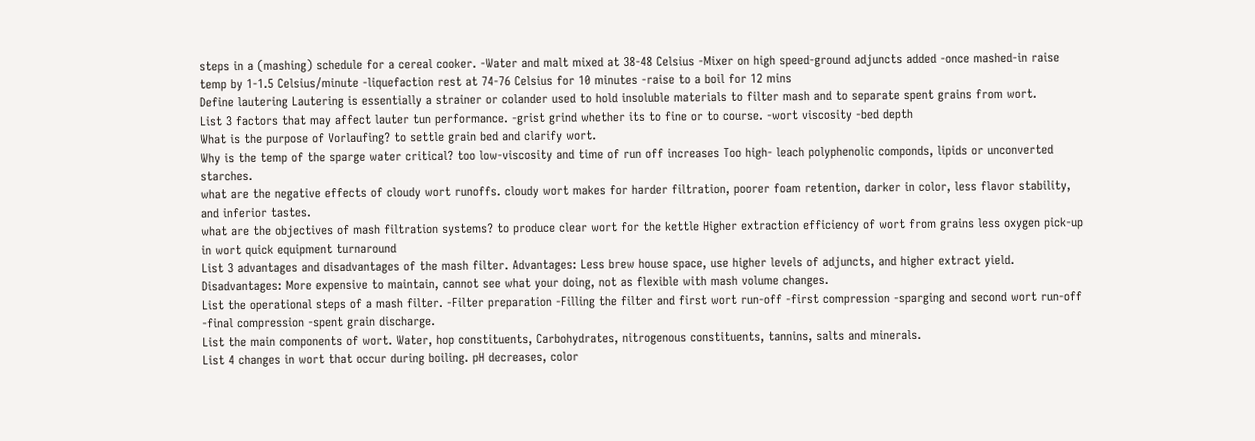steps in a (mashing) schedule for a cereal cooker. -Water and malt mixed at 38-48 Celsius -Mixer on high speed-ground adjuncts added -once mashed-in raise temp by 1-1.5 Celsius/minute -liquefaction rest at 74-76 Celsius for 10 minutes -raise to a boil for 12 mins
Define lautering Lautering is essentially a strainer or colander used to hold insoluble materials to filter mash and to separate spent grains from wort.
List 3 factors that may affect lauter tun performance. -grist grind whether its to fine or to course. -wort viscosity -bed depth
What is the purpose of Vorlaufing? to settle grain bed and clarify wort.
Why is the temp of the sparge water critical? too low-viscosity and time of run off increases Too high- leach polyphenolic componds, lipids or unconverted starches.
what are the negative effects of cloudy wort runoffs. cloudy wort makes for harder filtration, poorer foam retention, darker in color, less flavor stability, and inferior tastes.
what are the objectives of mash filtration systems? to produce clear wort for the kettle Higher extraction efficiency of wort from grains less oxygen pick-up in wort quick equipment turnaround
List 3 advantages and disadvantages of the mash filter. Advantages: Less brew house space, use higher levels of adjuncts, and higher extract yield. Disadvantages: More expensive to maintain, cannot see what your doing, not as flexible with mash volume changes.
List the operational steps of a mash filter. -Filter preparation -Filling the filter and first wort run-off -first compression -sparging and second wort run-off -final compression -spent grain discharge.
List the main components of wort. Water, hop constituents, Carbohydrates, nitrogenous constituents, tannins, salts and minerals.
List 4 changes in wort that occur during boiling. pH decreases, color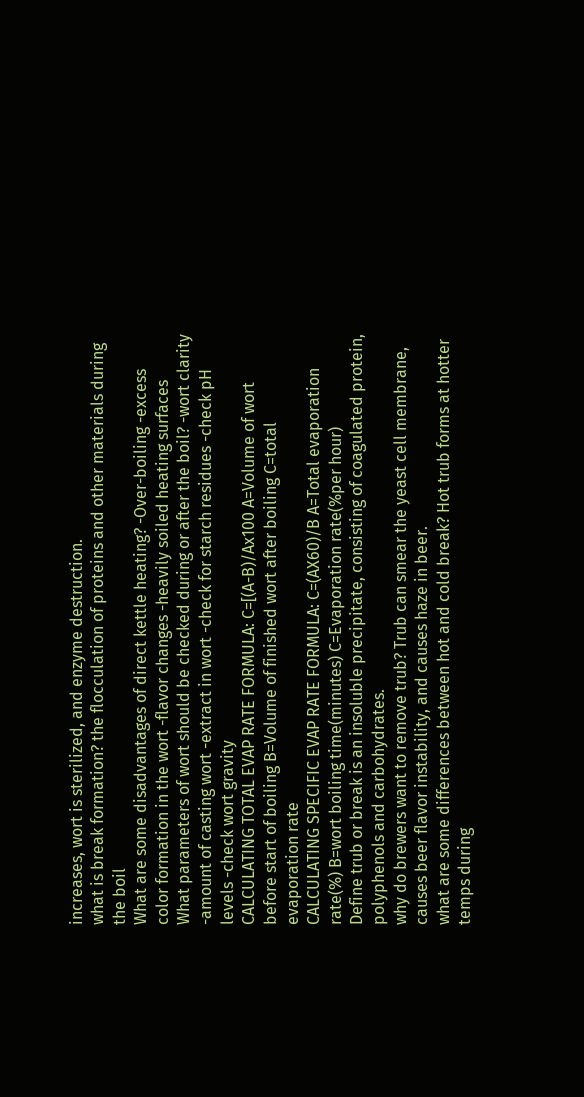increases, wort is sterilized, and enzyme destruction.
what is break formation? the flocculation of proteins and other materials during the boil
What are some disadvantages of direct kettle heating? -Over-boiling -excess color formation in the wort -flavor changes -heavily soiled heating surfaces
What parameters of wort should be checked during or after the boil? -wort clarity -amount of casting wort -extract in wort -check for starch residues -check pH levels -check wort gravity
CALCULATING TOTAL EVAP RATE FORMULA: C=[(A-B)/Ax100 A=Volume of wort before start of boiling B=Volume of finished wort after boiling C=total evaporation rate
CALCULATING SPECIFIC EVAP RATE FORMULA: C=(AX60)/B A=Total evaporation rate(%) B=wort boiling time(minutes) C=Evaporation rate(%per hour)
Define trub or break is an insoluble precipitate, consisting of coagulated protein, polyphenols and carbohydrates.
why do brewers want to remove trub? Trub can smear the yeast cell membrane, causes beer flavor instability, and causes haze in beer.
what are some differences between hot and cold break? Hot trub forms at hotter temps during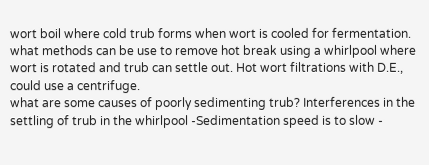wort boil where cold trub forms when wort is cooled for fermentation.
what methods can be use to remove hot break using a whirlpool where wort is rotated and trub can settle out. Hot wort filtrations with D.E., could use a centrifuge.
what are some causes of poorly sedimenting trub? Interferences in the settling of trub in the whirlpool -Sedimentation speed is to slow -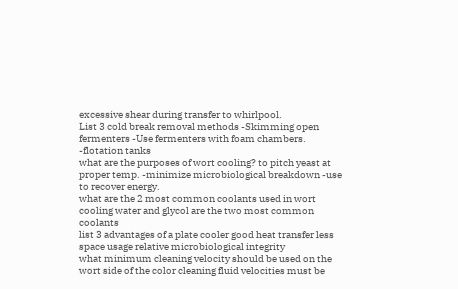excessive shear during transfer to whirlpool.
List 3 cold break removal methods -Skimming open fermenters -Use fermenters with foam chambers. -flotation tanks
what are the purposes of wort cooling? to pitch yeast at proper temp. -minimize microbiological breakdown -use to recover energy.
what are the 2 most common coolants used in wort cooling water and glycol are the two most common coolants
list 3 advantages of a plate cooler good heat transfer less space usage relative microbiological integrity
what minimum cleaning velocity should be used on the wort side of the color cleaning fluid velocities must be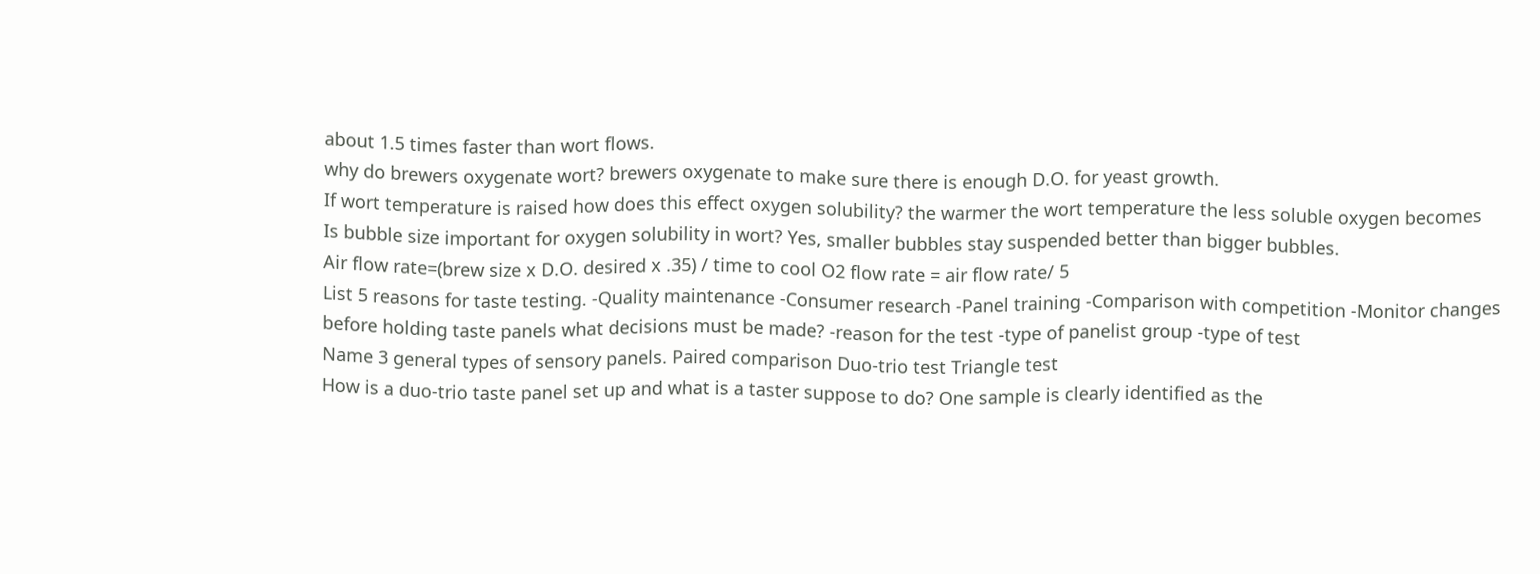about 1.5 times faster than wort flows.
why do brewers oxygenate wort? brewers oxygenate to make sure there is enough D.O. for yeast growth.
If wort temperature is raised how does this effect oxygen solubility? the warmer the wort temperature the less soluble oxygen becomes
Is bubble size important for oxygen solubility in wort? Yes, smaller bubbles stay suspended better than bigger bubbles.
Air flow rate=(brew size x D.O. desired x .35) / time to cool O2 flow rate = air flow rate/ 5
List 5 reasons for taste testing. -Quality maintenance -Consumer research -Panel training -Comparison with competition -Monitor changes
before holding taste panels what decisions must be made? -reason for the test -type of panelist group -type of test
Name 3 general types of sensory panels. Paired comparison Duo-trio test Triangle test
How is a duo-trio taste panel set up and what is a taster suppose to do? One sample is clearly identified as the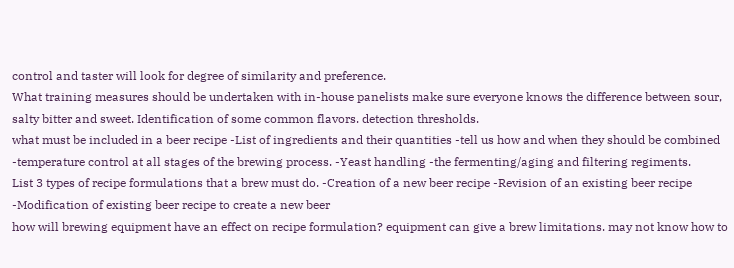control and taster will look for degree of similarity and preference.
What training measures should be undertaken with in-house panelists make sure everyone knows the difference between sour, salty bitter and sweet. Identification of some common flavors. detection thresholds.
what must be included in a beer recipe -List of ingredients and their quantities -tell us how and when they should be combined -temperature control at all stages of the brewing process. -Yeast handling -the fermenting/aging and filtering regiments.
List 3 types of recipe formulations that a brew must do. -Creation of a new beer recipe -Revision of an existing beer recipe -Modification of existing beer recipe to create a new beer
how will brewing equipment have an effect on recipe formulation? equipment can give a brew limitations. may not know how to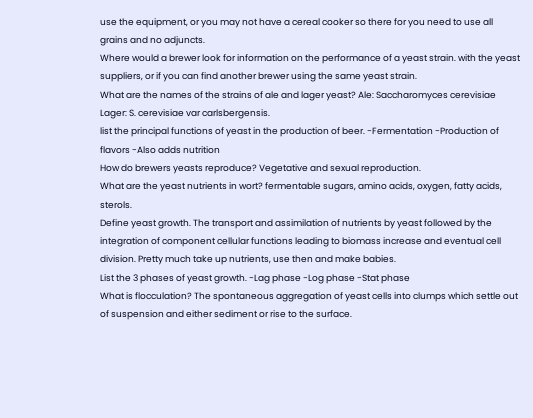use the equipment, or you may not have a cereal cooker so there for you need to use all grains and no adjuncts.
Where would a brewer look for information on the performance of a yeast strain. with the yeast suppliers, or if you can find another brewer using the same yeast strain.
What are the names of the strains of ale and lager yeast? Ale: Saccharomyces cerevisiae Lager: S. cerevisiae var carlsbergensis.
list the principal functions of yeast in the production of beer. -Fermentation -Production of flavors -Also adds nutrition
How do brewers yeasts reproduce? Vegetative and sexual reproduction.
What are the yeast nutrients in wort? fermentable sugars, amino acids, oxygen, fatty acids, sterols.
Define yeast growth. The transport and assimilation of nutrients by yeast followed by the integration of component cellular functions leading to biomass increase and eventual cell division. Pretty much take up nutrients, use then and make babies.
List the 3 phases of yeast growth. -Lag phase -Log phase -Stat phase
What is flocculation? The spontaneous aggregation of yeast cells into clumps which settle out of suspension and either sediment or rise to the surface.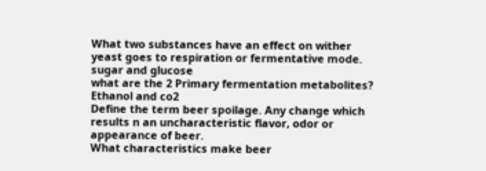What two substances have an effect on wither yeast goes to respiration or fermentative mode. sugar and glucose
what are the 2 Primary fermentation metabolites? Ethanol and co2
Define the term beer spoilage. Any change which results n an uncharacteristic flavor, odor or appearance of beer.
What characteristics make beer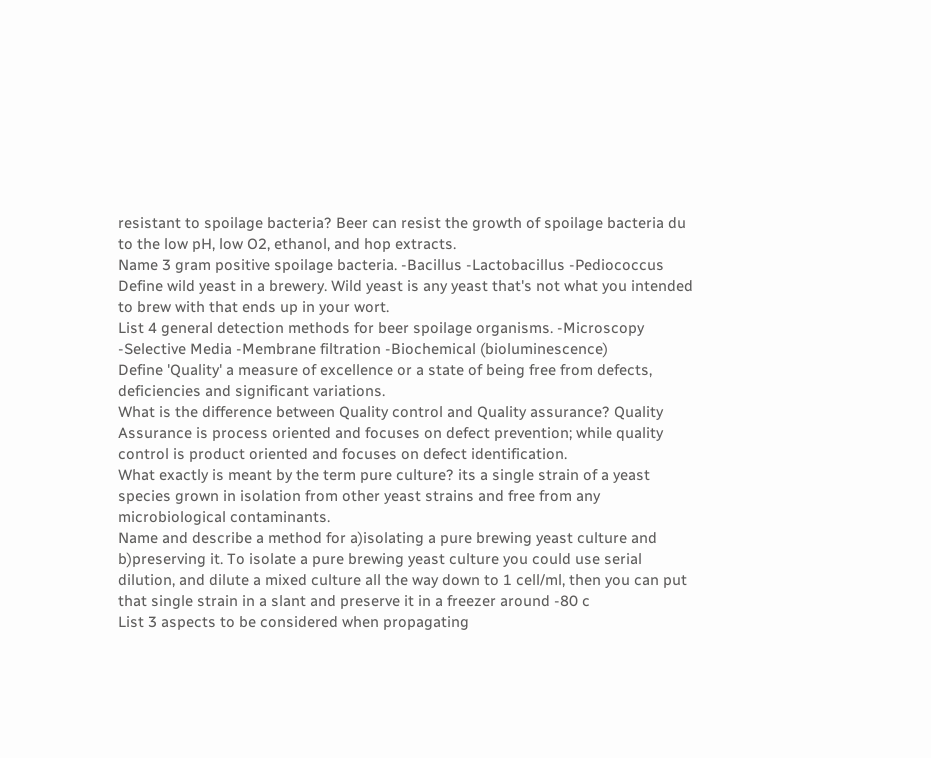resistant to spoilage bacteria? Beer can resist the growth of spoilage bacteria du to the low pH, low O2, ethanol, and hop extracts.
Name 3 gram positive spoilage bacteria. -Bacillus -Lactobacillus -Pediococcus
Define wild yeast in a brewery. Wild yeast is any yeast that's not what you intended to brew with that ends up in your wort.
List 4 general detection methods for beer spoilage organisms. -Microscopy -Selective Media -Membrane filtration -Biochemical (bioluminescence)
Define 'Quality' a measure of excellence or a state of being free from defects, deficiencies and significant variations.
What is the difference between Quality control and Quality assurance? Quality Assurance is process oriented and focuses on defect prevention; while quality control is product oriented and focuses on defect identification.
What exactly is meant by the term pure culture? its a single strain of a yeast species grown in isolation from other yeast strains and free from any microbiological contaminants.
Name and describe a method for a)isolating a pure brewing yeast culture and b)preserving it. To isolate a pure brewing yeast culture you could use serial dilution, and dilute a mixed culture all the way down to 1 cell/ml, then you can put that single strain in a slant and preserve it in a freezer around -80 c
List 3 aspects to be considered when propagating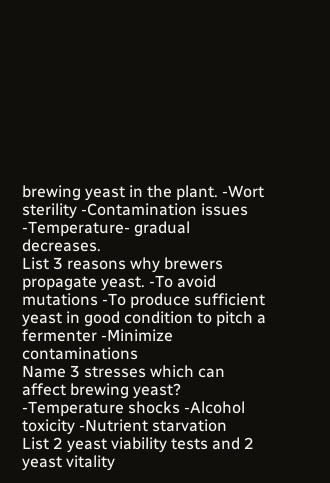brewing yeast in the plant. -Wort sterility -Contamination issues -Temperature- gradual decreases.
List 3 reasons why brewers propagate yeast. -To avoid mutations -To produce sufficient yeast in good condition to pitch a fermenter -Minimize contaminations
Name 3 stresses which can affect brewing yeast? -Temperature shocks -Alcohol toxicity -Nutrient starvation
List 2 yeast viability tests and 2 yeast vitality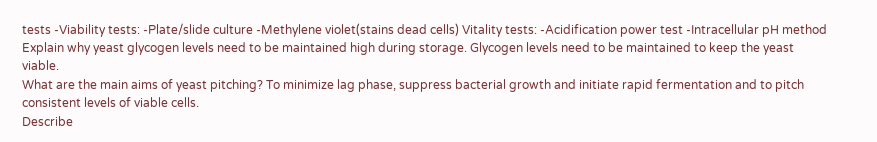tests -Viability tests: -Plate/slide culture -Methylene violet(stains dead cells) Vitality tests: -Acidification power test -Intracellular pH method
Explain why yeast glycogen levels need to be maintained high during storage. Glycogen levels need to be maintained to keep the yeast viable.
What are the main aims of yeast pitching? To minimize lag phase, suppress bacterial growth and initiate rapid fermentation and to pitch consistent levels of viable cells.
Describe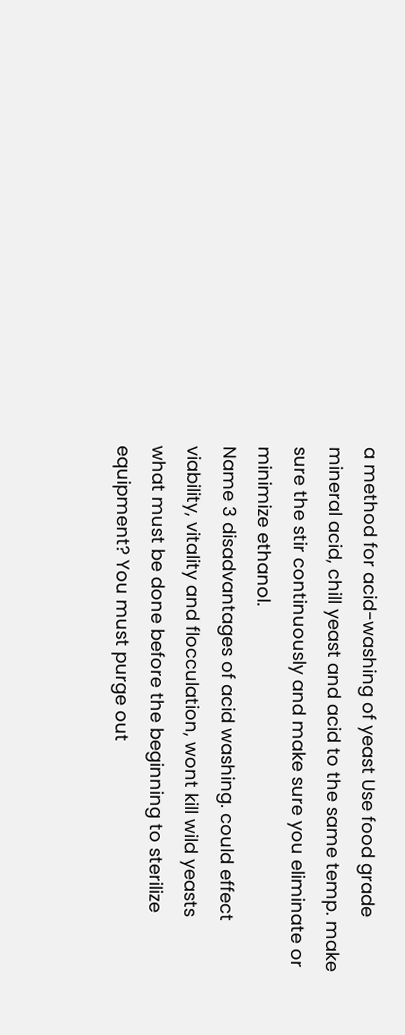a method for acid-washing of yeast Use food grade mineral acid, chill yeast and acid to the same temp. make sure the stir continuously and make sure you eliminate or minimize ethanol.
Name 3 disadvantages of acid washing. could effect viability, vitality and flocculation, wont kill wild yeasts
what must be done before the beginning to sterilize equipment? You must purge out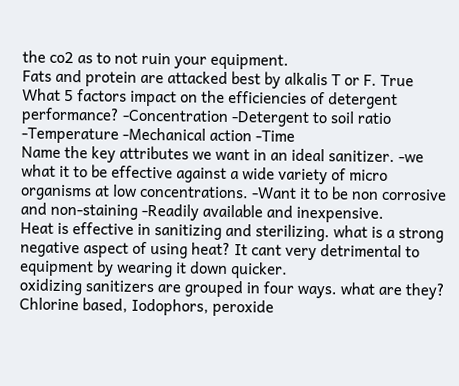the co2 as to not ruin your equipment.
Fats and protein are attacked best by alkalis T or F. True
What 5 factors impact on the efficiencies of detergent performance? -Concentration -Detergent to soil ratio -Temperature -Mechanical action -Time
Name the key attributes we want in an ideal sanitizer. -we what it to be effective against a wide variety of micro organisms at low concentrations. -Want it to be non corrosive and non-staining -Readily available and inexpensive.
Heat is effective in sanitizing and sterilizing. what is a strong negative aspect of using heat? It cant very detrimental to equipment by wearing it down quicker.
oxidizing sanitizers are grouped in four ways. what are they? Chlorine based, Iodophors, peroxide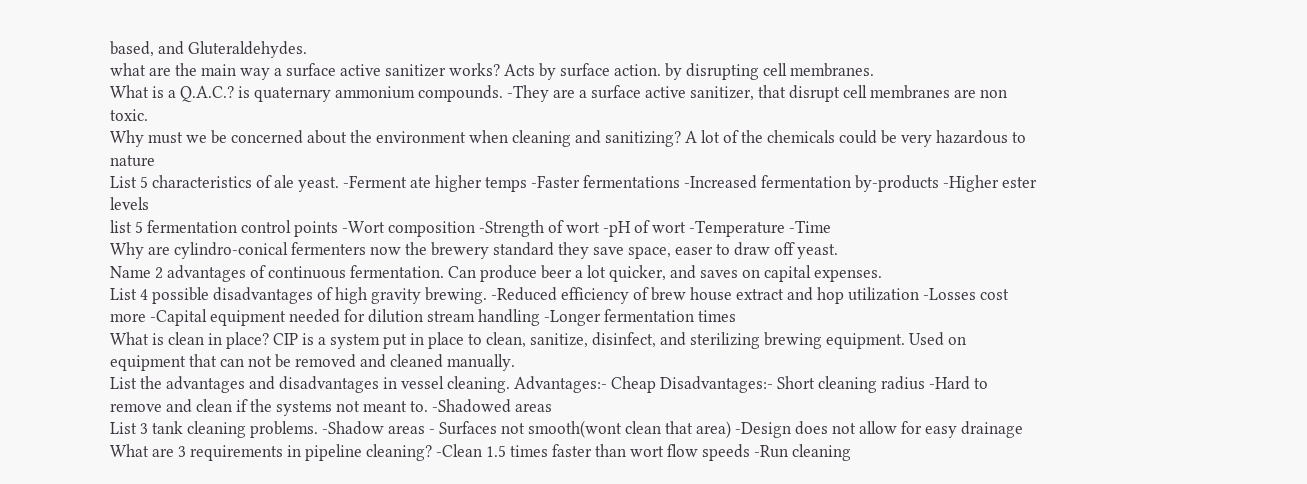based, and Gluteraldehydes.
what are the main way a surface active sanitizer works? Acts by surface action. by disrupting cell membranes.
What is a Q.A.C.? is quaternary ammonium compounds. -They are a surface active sanitizer, that disrupt cell membranes are non toxic.
Why must we be concerned about the environment when cleaning and sanitizing? A lot of the chemicals could be very hazardous to nature
List 5 characteristics of ale yeast. -Ferment ate higher temps -Faster fermentations -Increased fermentation by-products -Higher ester levels
list 5 fermentation control points -Wort composition -Strength of wort -pH of wort -Temperature -Time
Why are cylindro-conical fermenters now the brewery standard they save space, easer to draw off yeast.
Name 2 advantages of continuous fermentation. Can produce beer a lot quicker, and saves on capital expenses.
List 4 possible disadvantages of high gravity brewing. -Reduced efficiency of brew house extract and hop utilization -Losses cost more -Capital equipment needed for dilution stream handling -Longer fermentation times
What is clean in place? CIP is a system put in place to clean, sanitize, disinfect, and sterilizing brewing equipment. Used on equipment that can not be removed and cleaned manually.
List the advantages and disadvantages in vessel cleaning. Advantages:- Cheap Disadvantages:- Short cleaning radius -Hard to remove and clean if the systems not meant to. -Shadowed areas
List 3 tank cleaning problems. -Shadow areas - Surfaces not smooth(wont clean that area) -Design does not allow for easy drainage
What are 3 requirements in pipeline cleaning? -Clean 1.5 times faster than wort flow speeds -Run cleaning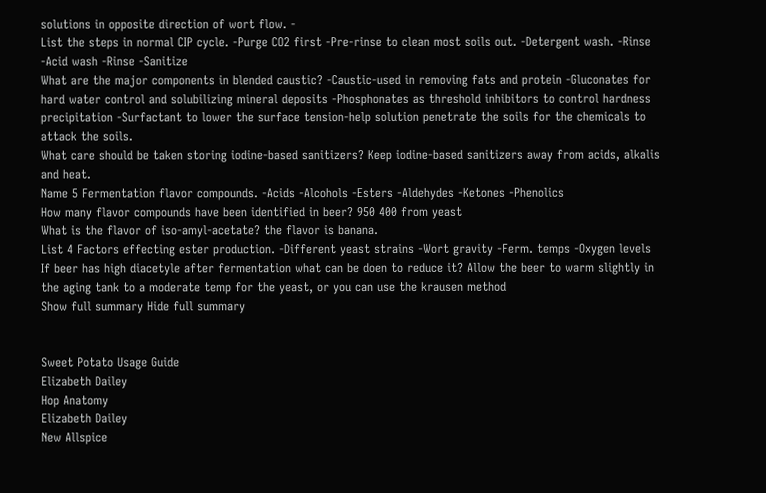solutions in opposite direction of wort flow. -
List the steps in normal CIP cycle. -Purge CO2 first -Pre-rinse to clean most soils out. -Detergent wash. -Rinse -Acid wash -Rinse -Sanitize
What are the major components in blended caustic? -Caustic-used in removing fats and protein -Gluconates for hard water control and solubilizing mineral deposits -Phosphonates as threshold inhibitors to control hardness precipitation -Surfactant to lower the surface tension-help solution penetrate the soils for the chemicals to attack the soils.
What care should be taken storing iodine-based sanitizers? Keep iodine-based sanitizers away from acids, alkalis and heat.
Name 5 Fermentation flavor compounds. -Acids -Alcohols -Esters -Aldehydes -Ketones -Phenolics
How many flavor compounds have been identified in beer? 950 400 from yeast
What is the flavor of iso-amyl-acetate? the flavor is banana.
List 4 Factors effecting ester production. -Different yeast strains -Wort gravity -Ferm. temps -Oxygen levels
If beer has high diacetyle after fermentation what can be doen to reduce it? Allow the beer to warm slightly in the aging tank to a moderate temp for the yeast, or you can use the krausen method
Show full summary Hide full summary


Sweet Potato Usage Guide
Elizabeth Dailey
Hop Anatomy
Elizabeth Dailey
New Allspice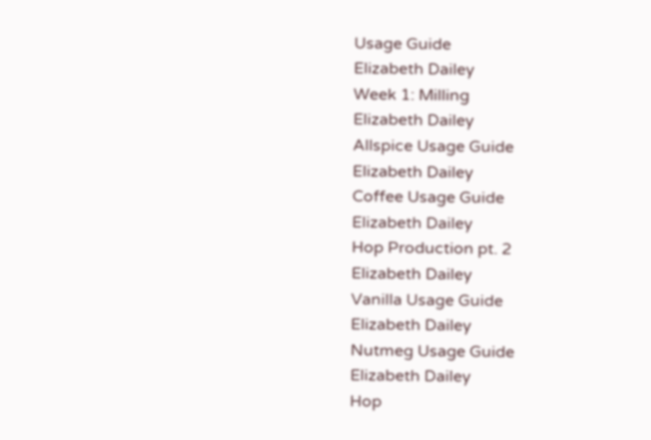Usage Guide
Elizabeth Dailey
Week 1: Milling
Elizabeth Dailey
Allspice Usage Guide
Elizabeth Dailey
Coffee Usage Guide
Elizabeth Dailey
Hop Production pt. 2
Elizabeth Dailey
Vanilla Usage Guide
Elizabeth Dailey
Nutmeg Usage Guide
Elizabeth Dailey
Hop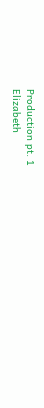Production pt. 1
Elizabeth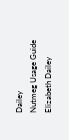Dailey
Nutmeg Usage Guide
Elizabeth Dailey